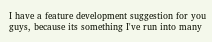I have a feature development suggestion for you guys, because its something I've run into many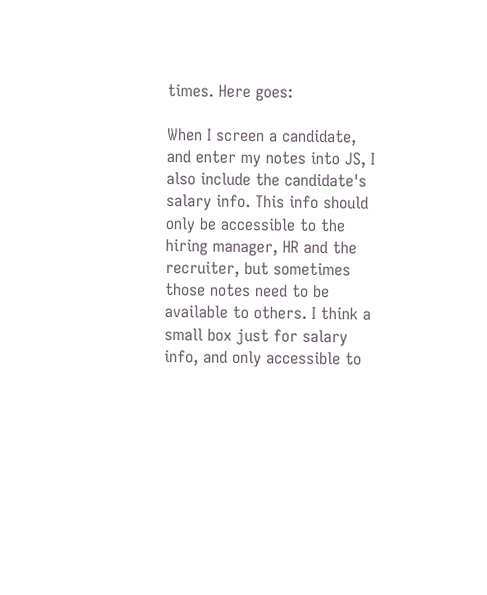times. Here goes:

When I screen a candidate, and enter my notes into JS, I also include the candidate's salary info. This info should only be accessible to the hiring manager, HR and the recruiter, but sometimes those notes need to be available to others. I think a small box just for salary info, and only accessible to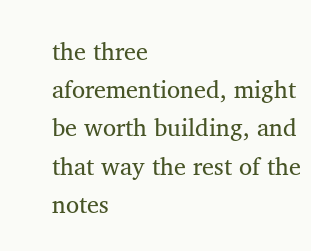the three aforementioned, might be worth building, and that way the rest of the notes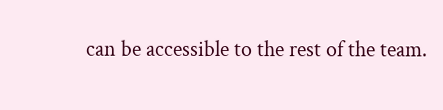can be accessible to the rest of the team.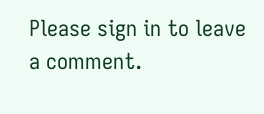Please sign in to leave a comment.